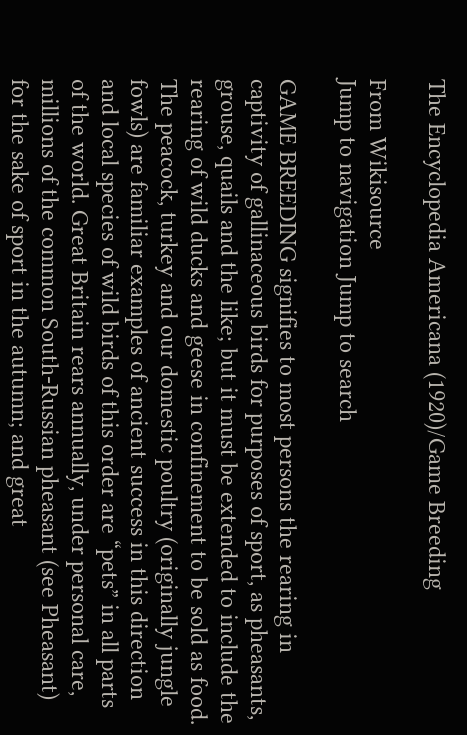The Encyclopedia Americana (1920)/Game Breeding

From Wikisource
Jump to navigation Jump to search

GAME BREEDING signifies to most persons the rearing in captivity of gallinaceous birds for purposes of sport, as pheasants, grouse, quails and the like; but it must be extended to include the rearing of wild ducks and geese in confinement to be sold as food. The peacock, turkey and our domestic poultry (originally jungle fowls) are familiar examples of ancient success in this direction and local species of wild birds of this order are “pets” in all parts of the world. Great Britain rears annually, under personal care, millions of the common South-Russian pheasant (see Pheasant) for the sake of sport in the autumn; and great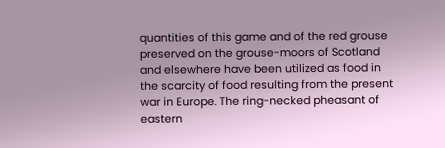quantities of this game and of the red grouse preserved on the grouse-moors of Scotland and elsewhere have been utilized as food in the scarcity of food resulting from the present war in Europe. The ring-necked pheasant of eastern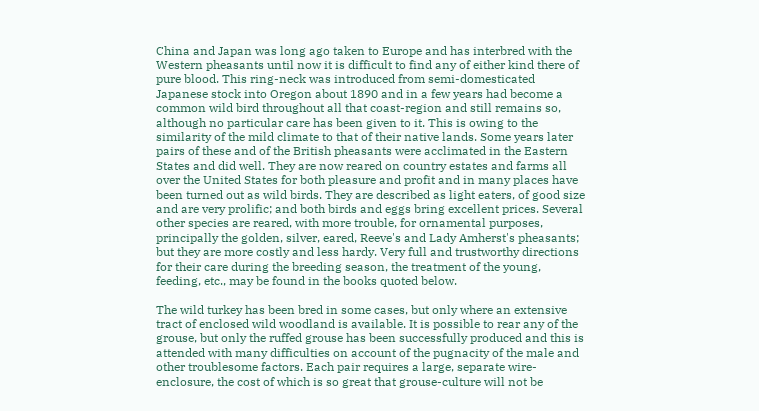China and Japan was long ago taken to Europe and has interbred with the Western pheasants until now it is difficult to find any of either kind there of pure blood. This ring-neck was introduced from semi-domesticated Japanese stock into Oregon about 1890 and in a few years had become a common wild bird throughout all that coast-region and still remains so, although no particular care has been given to it. This is owing to the similarity of the mild climate to that of their native lands. Some years later pairs of these and of the British pheasants were acclimated in the Eastern States and did well. They are now reared on country estates and farms all over the United States for both pleasure and profit and in many places have been turned out as wild birds. They are described as light eaters, of good size and are very prolific; and both birds and eggs bring excellent prices. Several other species are reared, with more trouble, for ornamental purposes, principally the golden, silver, eared, Reeve's and Lady Amherst's pheasants; but they are more costly and less hardy. Very full and trustworthy directions for their care during the breeding season, the treatment of the young, feeding, etc., may be found in the books quoted below.

The wild turkey has been bred in some cases, but only where an extensive tract of enclosed wild woodland is available. It is possible to rear any of the grouse, but only the ruffed grouse has been successfully produced and this is attended with many difficulties on account of the pugnacity of the male and other troublesome factors. Each pair requires a large, separate wire-enclosure, the cost of which is so great that grouse-culture will not be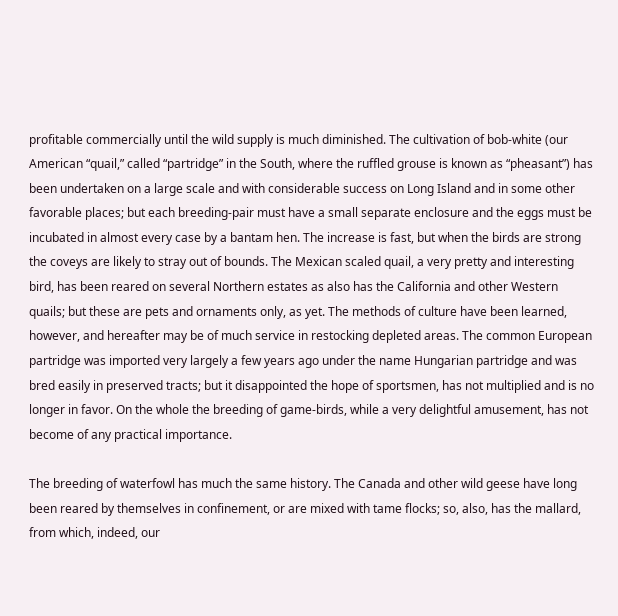profitable commercially until the wild supply is much diminished. The cultivation of bob-white (our American “quail,” called “partridge” in the South, where the ruffled grouse is known as “pheasant”) has been undertaken on a large scale and with considerable success on Long Island and in some other favorable places; but each breeding-pair must have a small separate enclosure and the eggs must be incubated in almost every case by a bantam hen. The increase is fast, but when the birds are strong the coveys are likely to stray out of bounds. The Mexican scaled quail, a very pretty and interesting bird, has been reared on several Northern estates as also has the California and other Western quails; but these are pets and ornaments only, as yet. The methods of culture have been learned, however, and hereafter may be of much service in restocking depleted areas. The common European partridge was imported very largely a few years ago under the name Hungarian partridge and was bred easily in preserved tracts; but it disappointed the hope of sportsmen, has not multiplied and is no longer in favor. On the whole the breeding of game-birds, while a very delightful amusement, has not become of any practical importance.

The breeding of waterfowl has much the same history. The Canada and other wild geese have long been reared by themselves in confinement, or are mixed with tame flocks; so, also, has the mallard, from which, indeed, our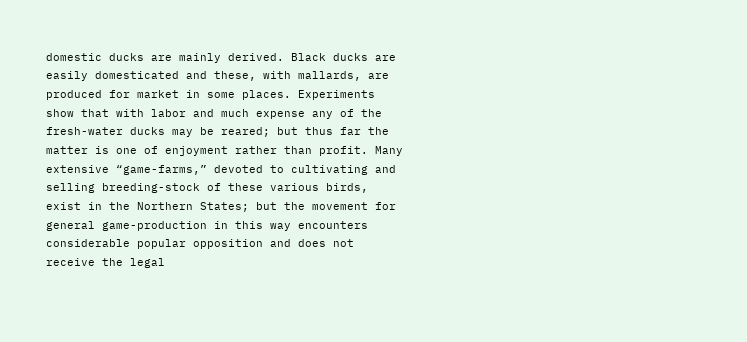domestic ducks are mainly derived. Black ducks are easily domesticated and these, with mallards, are produced for market in some places. Experiments show that with labor and much expense any of the fresh-water ducks may be reared; but thus far the matter is one of enjoyment rather than profit. Many extensive “game-farms,” devoted to cultivating and selling breeding-stock of these various birds, exist in the Northern States; but the movement for general game-production in this way encounters considerable popular opposition and does not receive the legal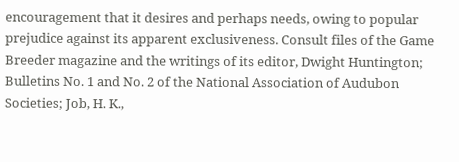encouragement that it desires and perhaps needs, owing to popular prejudice against its apparent exclusiveness. Consult files of the Game Breeder magazine and the writings of its editor, Dwight Huntington; Bulletins No. 1 and No. 2 of the National Association of Audubon Societies; Job, H. K.,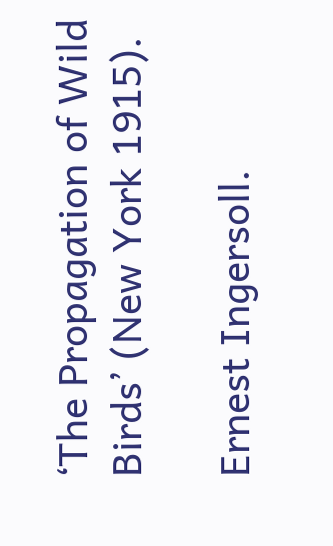‘The Propagation of Wild Birds’ (New York 1915).

Ernest Ingersoll.